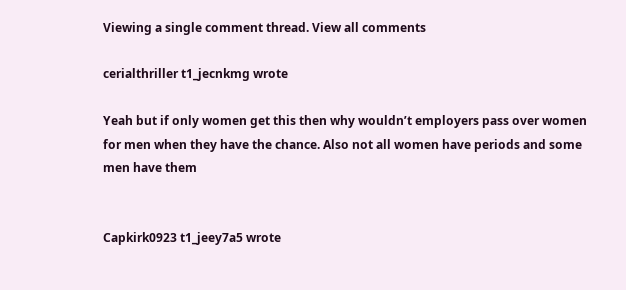Viewing a single comment thread. View all comments

cerialthriller t1_jecnkmg wrote

Yeah but if only women get this then why wouldn’t employers pass over women for men when they have the chance. Also not all women have periods and some men have them


Capkirk0923 t1_jeey7a5 wrote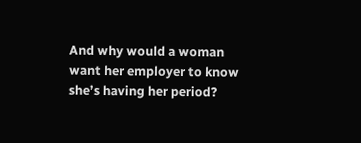And why would a woman want her employer to know she’s having her period?